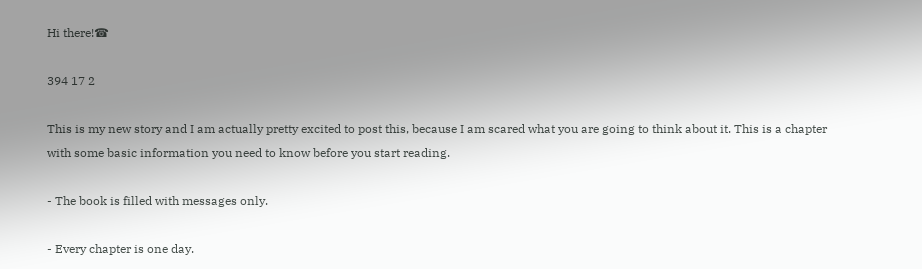Hi there!☎

394 17 2

This is my new story and I am actually pretty excited to post this, because I am scared what you are going to think about it. This is a chapter with some basic information you need to know before you start reading.

- The book is filled with messages only.

- Every chapter is one day.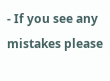- If you see any mistakes please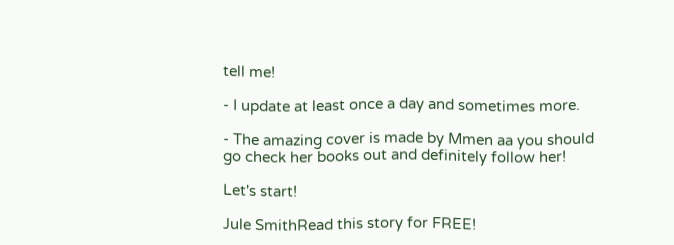tell me!

- I update at least once a day and sometimes more.

- The amazing cover is made by Mmen aa you should go check her books out and definitely follow her!

Let's start!

Jule SmithRead this story for FREE!